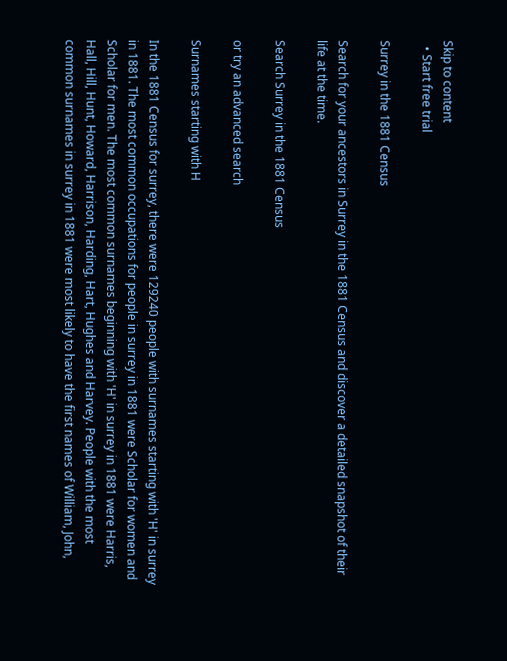Skip to content
  • Start free trial

Surrey in the 1881 Census

Search for your ancestors in Surrey in the 1881 Census and discover a detailed snapshot of their life at the time.

Search Surrey in the 1881 Census

or try an advanced search

Surnames starting with H

In the 1881 Census for surrey, there were 129240 people with surnames starting with 'H' in surrey in 1881. The most common occupations for people in surrey in 1881 were Scholar for women and Scholar for men. The most common surnames beginning with 'H' in surrey in 1881 were Harris, Hall, Hill, Hunt, Howard, Harrison, Harding, Hart, Hughes and Harvey. People with the most common surnames in surrey in 1881 were most likely to have the first names of William, John,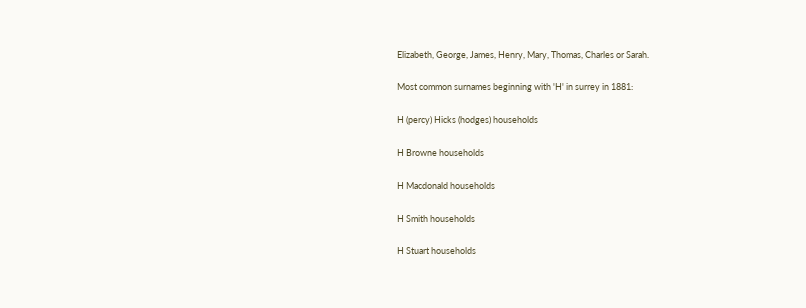Elizabeth, George, James, Henry, Mary, Thomas, Charles or Sarah.

Most common surnames beginning with 'H' in surrey in 1881:

H (percy) Hicks (hodges) households

H Browne households

H Macdonald households

H Smith households

H Stuart households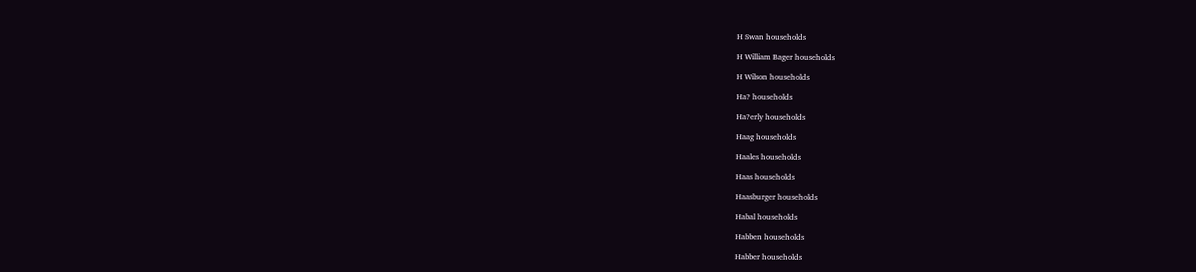H Swan households

H William Bager households

H Wilson households

Ha? households

Ha?erly households

Haag households

Haales households

Haas households

Haasburger households

Habal households

Habben households

Habber households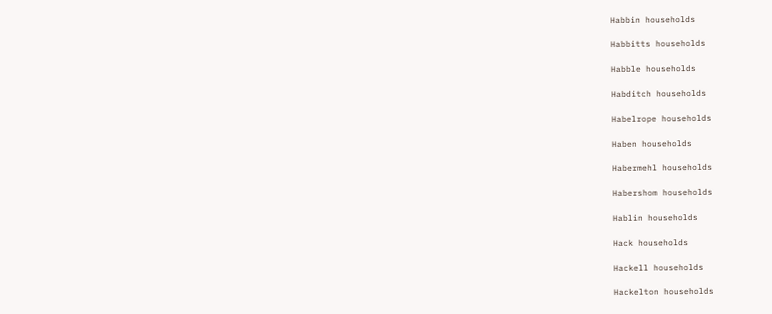Habbin households

Habbitts households

Habble households

Habditch households

Habelrope households

Haben households

Habermehl households

Habershom households

Hablin households

Hack households

Hackell households

Hackelton households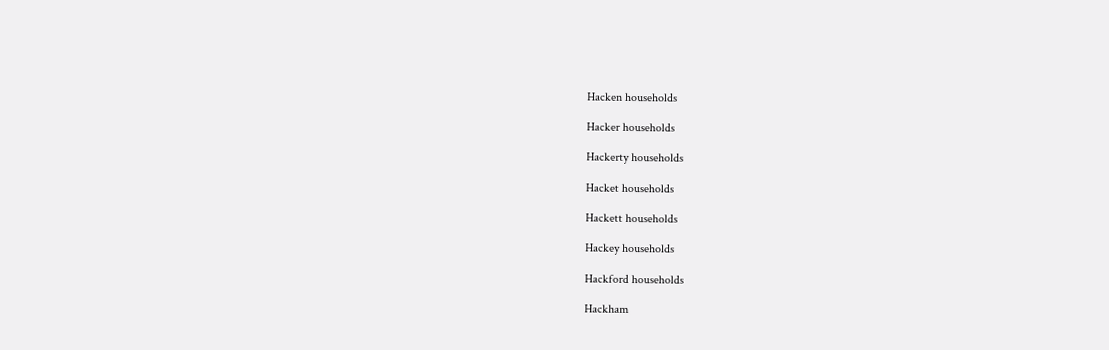Hacken households

Hacker households

Hackerty households

Hacket households

Hackett households

Hackey households

Hackford households

Hackham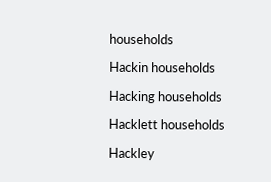households

Hackin households

Hacking households

Hacklett households

Hackley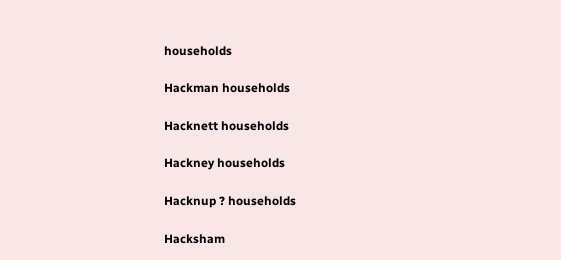households

Hackman households

Hacknett households

Hackney households

Hacknup ? households

Hacksham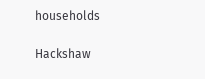households

Hackshaw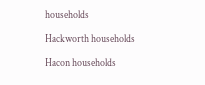households

Hackworth households

Hacon households